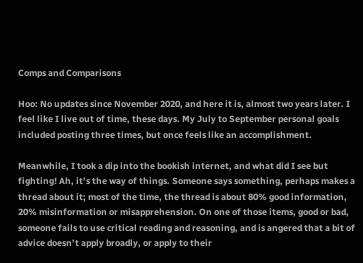Comps and Comparisons

Hoo: No updates since November 2020, and here it is, almost two years later. I feel like I live out of time, these days. My July to September personal goals included posting three times, but once feels like an accomplishment.

Meanwhile, I took a dip into the bookish internet, and what did I see but fighting! Ah, it’s the way of things. Someone says something, perhaps makes a thread about it; most of the time, the thread is about 80% good information, 20% misinformation or misapprehension. On one of those items, good or bad, someone fails to use critical reading and reasoning, and is angered that a bit of advice doesn’t apply broadly, or apply to their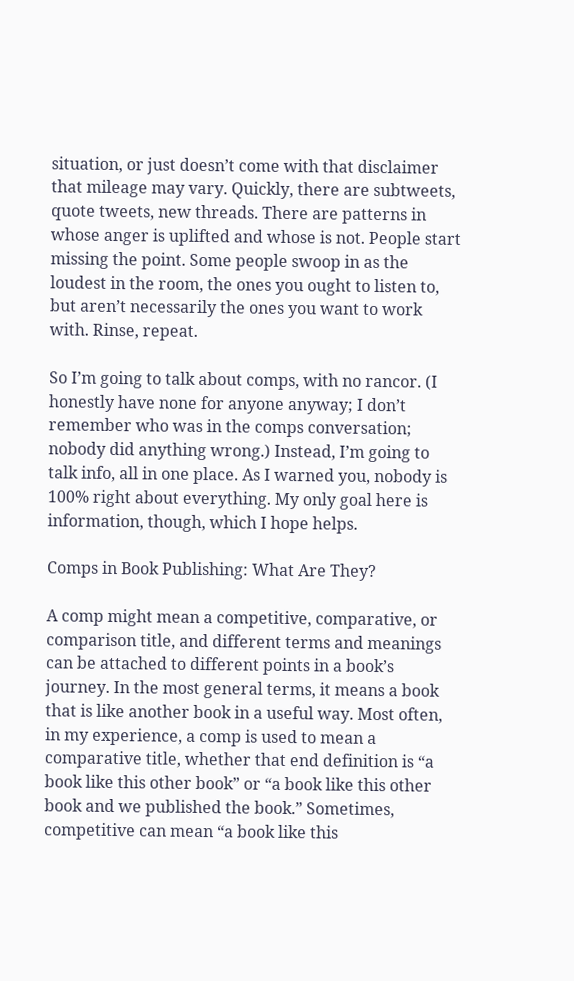situation, or just doesn’t come with that disclaimer that mileage may vary. Quickly, there are subtweets, quote tweets, new threads. There are patterns in whose anger is uplifted and whose is not. People start missing the point. Some people swoop in as the loudest in the room, the ones you ought to listen to, but aren’t necessarily the ones you want to work with. Rinse, repeat.

So I’m going to talk about comps, with no rancor. (I honestly have none for anyone anyway; I don’t remember who was in the comps conversation; nobody did anything wrong.) Instead, I’m going to talk info, all in one place. As I warned you, nobody is 100% right about everything. My only goal here is information, though, which I hope helps.

Comps in Book Publishing: What Are They?

A comp might mean a competitive, comparative, or comparison title, and different terms and meanings can be attached to different points in a book’s journey. In the most general terms, it means a book that is like another book in a useful way. Most often, in my experience, a comp is used to mean a comparative title, whether that end definition is “a book like this other book” or “a book like this other book and we published the book.” Sometimes, competitive can mean “a book like this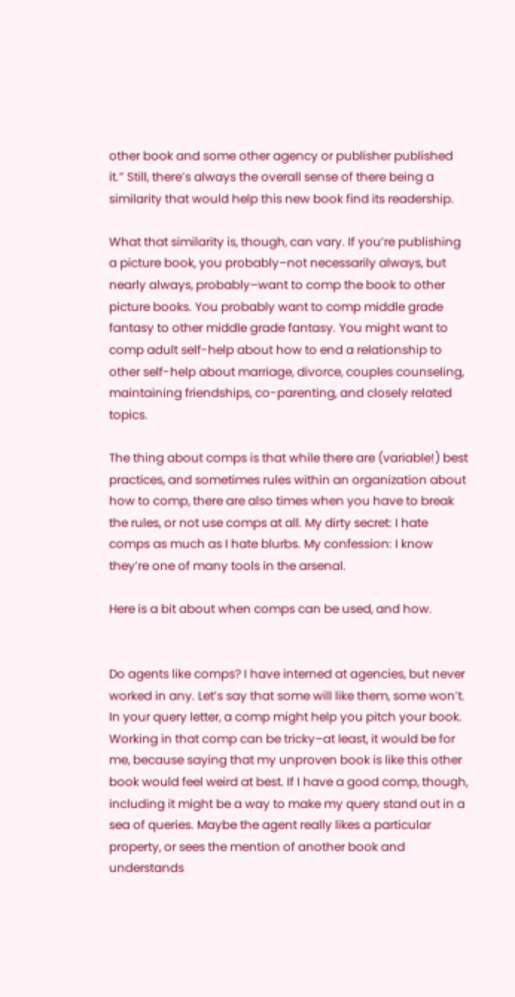other book and some other agency or publisher published it.” Still, there’s always the overall sense of there being a similarity that would help this new book find its readership.

What that similarity is, though, can vary. If you’re publishing a picture book, you probably–not necessarily always, but nearly always, probably–want to comp the book to other picture books. You probably want to comp middle grade fantasy to other middle grade fantasy. You might want to comp adult self-help about how to end a relationship to other self-help about marriage, divorce, couples counseling, maintaining friendships, co-parenting, and closely related topics.

The thing about comps is that while there are (variable!) best practices, and sometimes rules within an organization about how to comp, there are also times when you have to break the rules, or not use comps at all. My dirty secret: I hate comps as much as I hate blurbs. My confession: I know they’re one of many tools in the arsenal.

Here is a bit about when comps can be used, and how.


Do agents like comps? I have interned at agencies, but never worked in any. Let’s say that some will like them, some won’t. In your query letter, a comp might help you pitch your book. Working in that comp can be tricky–at least, it would be for me, because saying that my unproven book is like this other book would feel weird at best. If I have a good comp, though, including it might be a way to make my query stand out in a sea of queries. Maybe the agent really likes a particular property, or sees the mention of another book and understands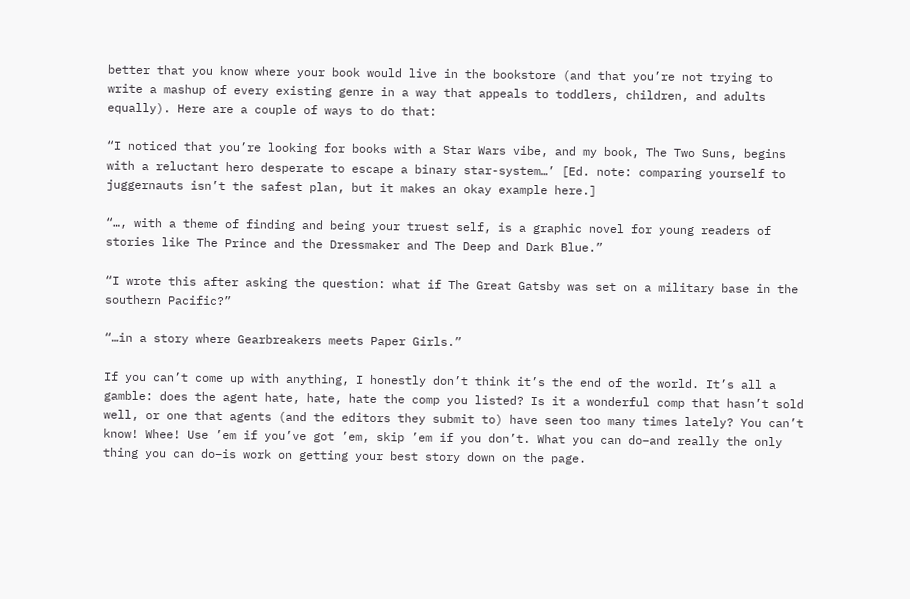better that you know where your book would live in the bookstore (and that you’re not trying to write a mashup of every existing genre in a way that appeals to toddlers, children, and adults equally). Here are a couple of ways to do that:

“I noticed that you’re looking for books with a Star Wars vibe, and my book, The Two Suns, begins with a reluctant hero desperate to escape a binary star-system…’ [Ed. note: comparing yourself to juggernauts isn’t the safest plan, but it makes an okay example here.]

“…, with a theme of finding and being your truest self, is a graphic novel for young readers of stories like The Prince and the Dressmaker and The Deep and Dark Blue.”

“I wrote this after asking the question: what if The Great Gatsby was set on a military base in the southern Pacific?”

“…in a story where Gearbreakers meets Paper Girls.”

If you can’t come up with anything, I honestly don’t think it’s the end of the world. It’s all a gamble: does the agent hate, hate, hate the comp you listed? Is it a wonderful comp that hasn’t sold well, or one that agents (and the editors they submit to) have seen too many times lately? You can’t know! Whee! Use ’em if you’ve got ’em, skip ’em if you don’t. What you can do–and really the only thing you can do–is work on getting your best story down on the page.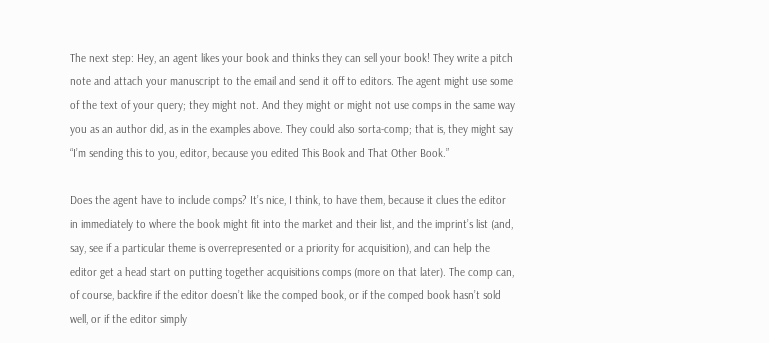The next step: Hey, an agent likes your book and thinks they can sell your book! They write a pitch note and attach your manuscript to the email and send it off to editors. The agent might use some of the text of your query; they might not. And they might or might not use comps in the same way you as an author did, as in the examples above. They could also sorta-comp; that is, they might say “I’m sending this to you, editor, because you edited This Book and That Other Book.”

Does the agent have to include comps? It’s nice, I think, to have them, because it clues the editor in immediately to where the book might fit into the market and their list, and the imprint’s list (and, say, see if a particular theme is overrepresented or a priority for acquisition), and can help the editor get a head start on putting together acquisitions comps (more on that later). The comp can, of course, backfire if the editor doesn’t like the comped book, or if the comped book hasn’t sold well, or if the editor simply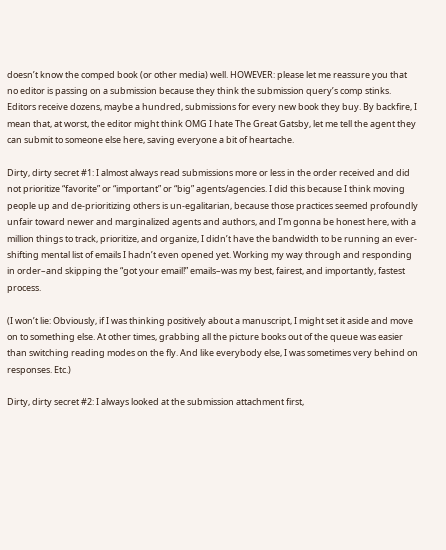doesn’t know the comped book (or other media) well. HOWEVER: please let me reassure you that no editor is passing on a submission because they think the submission query’s comp stinks. Editors receive dozens, maybe a hundred, submissions for every new book they buy. By backfire, I mean that, at worst, the editor might think OMG I hate The Great Gatsby, let me tell the agent they can submit to someone else here, saving everyone a bit of heartache.

Dirty, dirty secret #1: I almost always read submissions more or less in the order received and did not prioritize “favorite” or “important” or “big” agents/agencies. I did this because I think moving people up and de-prioritizing others is un-egalitarian, because those practices seemed profoundly unfair toward newer and marginalized agents and authors, and I’m gonna be honest here, with a million things to track, prioritize, and organize, I didn’t have the bandwidth to be running an ever-shifting mental list of emails I hadn’t even opened yet. Working my way through and responding in order–and skipping the “got your email!” emails–was my best, fairest, and importantly, fastest process.

(I won’t lie: Obviously, if I was thinking positively about a manuscript, I might set it aside and move on to something else. At other times, grabbing all the picture books out of the queue was easier than switching reading modes on the fly. And like everybody else, I was sometimes very behind on responses. Etc.)

Dirty, dirty secret #2: I always looked at the submission attachment first,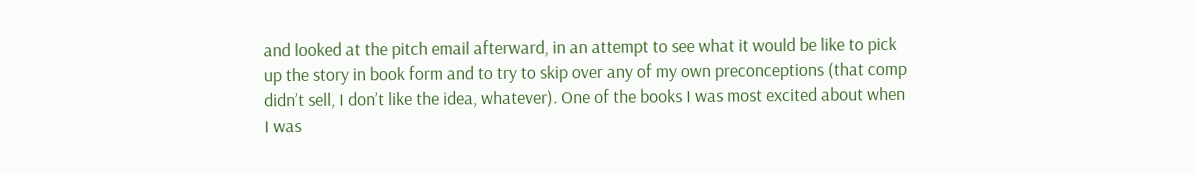and looked at the pitch email afterward, in an attempt to see what it would be like to pick up the story in book form and to try to skip over any of my own preconceptions (that comp didn’t sell, I don’t like the idea, whatever). One of the books I was most excited about when I was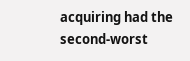acquiring had the second-worst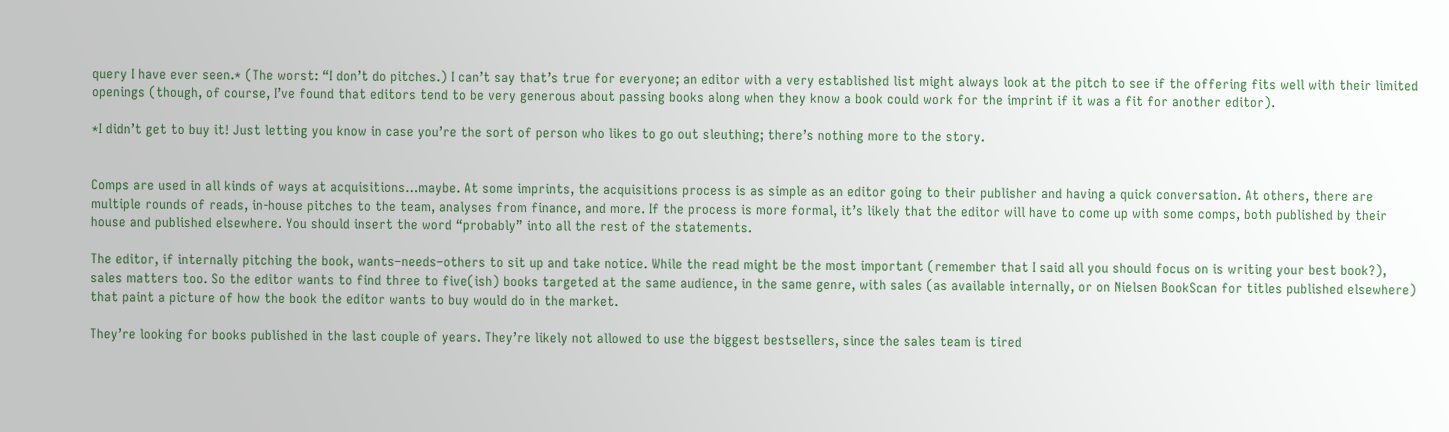query I have ever seen.* (The worst: “I don’t do pitches.) I can’t say that’s true for everyone; an editor with a very established list might always look at the pitch to see if the offering fits well with their limited openings (though, of course, I’ve found that editors tend to be very generous about passing books along when they know a book could work for the imprint if it was a fit for another editor).

*I didn’t get to buy it! Just letting you know in case you’re the sort of person who likes to go out sleuthing; there’s nothing more to the story.


Comps are used in all kinds of ways at acquisitions…maybe. At some imprints, the acquisitions process is as simple as an editor going to their publisher and having a quick conversation. At others, there are multiple rounds of reads, in-house pitches to the team, analyses from finance, and more. If the process is more formal, it’s likely that the editor will have to come up with some comps, both published by their house and published elsewhere. You should insert the word “probably” into all the rest of the statements.

The editor, if internally pitching the book, wants–needs–others to sit up and take notice. While the read might be the most important (remember that I said all you should focus on is writing your best book?), sales matters too. So the editor wants to find three to five(ish) books targeted at the same audience, in the same genre, with sales (as available internally, or on Nielsen BookScan for titles published elsewhere) that paint a picture of how the book the editor wants to buy would do in the market.

They’re looking for books published in the last couple of years. They’re likely not allowed to use the biggest bestsellers, since the sales team is tired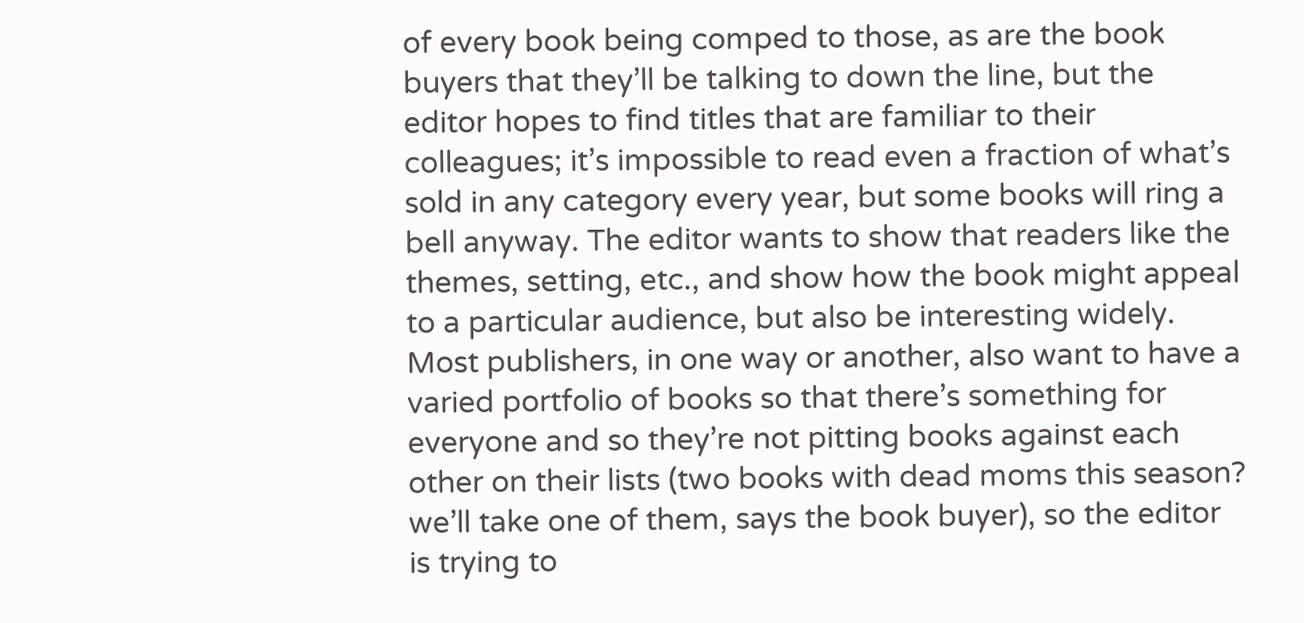of every book being comped to those, as are the book buyers that they’ll be talking to down the line, but the editor hopes to find titles that are familiar to their colleagues; it’s impossible to read even a fraction of what’s sold in any category every year, but some books will ring a bell anyway. The editor wants to show that readers like the themes, setting, etc., and show how the book might appeal to a particular audience, but also be interesting widely. Most publishers, in one way or another, also want to have a varied portfolio of books so that there’s something for everyone and so they’re not pitting books against each other on their lists (two books with dead moms this season? we’ll take one of them, says the book buyer), so the editor is trying to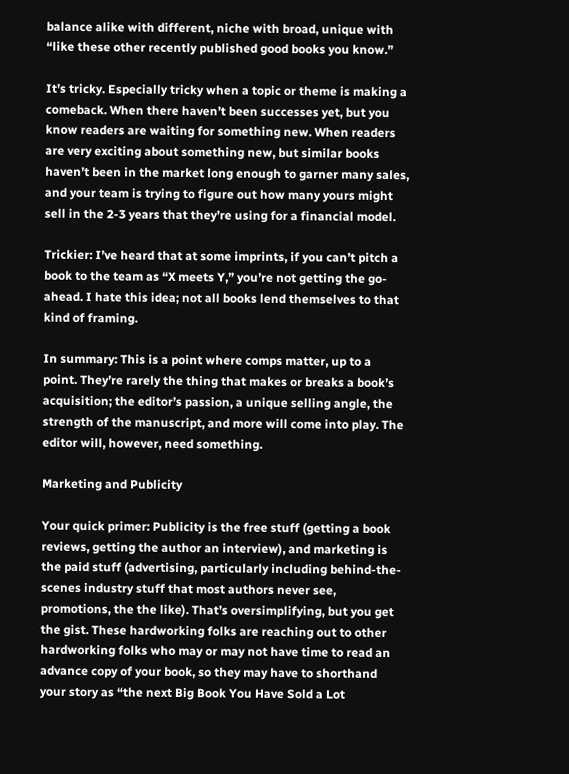balance alike with different, niche with broad, unique with “like these other recently published good books you know.”

It’s tricky. Especially tricky when a topic or theme is making a comeback. When there haven’t been successes yet, but you know readers are waiting for something new. When readers are very exciting about something new, but similar books haven’t been in the market long enough to garner many sales, and your team is trying to figure out how many yours might sell in the 2-3 years that they’re using for a financial model.

Trickier: I’ve heard that at some imprints, if you can’t pitch a book to the team as “X meets Y,” you’re not getting the go-ahead. I hate this idea; not all books lend themselves to that kind of framing.

In summary: This is a point where comps matter, up to a point. They’re rarely the thing that makes or breaks a book’s acquisition; the editor’s passion, a unique selling angle, the strength of the manuscript, and more will come into play. The editor will, however, need something.

Marketing and Publicity

Your quick primer: Publicity is the free stuff (getting a book reviews, getting the author an interview), and marketing is the paid stuff (advertising, particularly including behind-the-scenes industry stuff that most authors never see, promotions, the the like). That’s oversimplifying, but you get the gist. These hardworking folks are reaching out to other hardworking folks who may or may not have time to read an advance copy of your book, so they may have to shorthand your story as “the next Big Book You Have Sold a Lot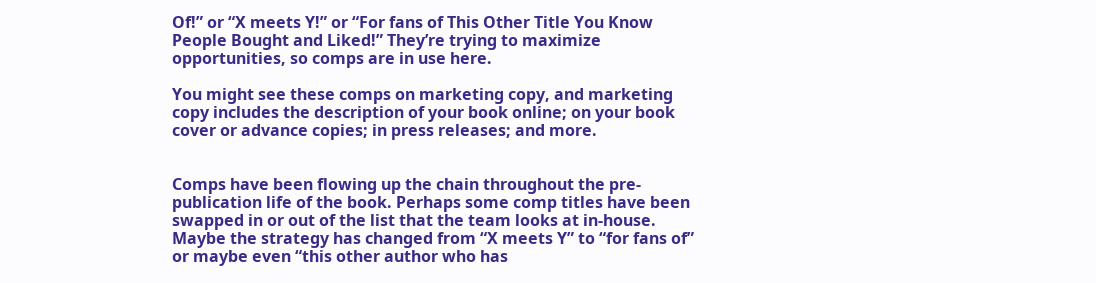Of!” or “X meets Y!” or “For fans of This Other Title You Know People Bought and Liked!” They’re trying to maximize opportunities, so comps are in use here.

You might see these comps on marketing copy, and marketing copy includes the description of your book online; on your book cover or advance copies; in press releases; and more.


Comps have been flowing up the chain throughout the pre-publication life of the book. Perhaps some comp titles have been swapped in or out of the list that the team looks at in-house. Maybe the strategy has changed from “X meets Y” to “for fans of” or maybe even “this other author who has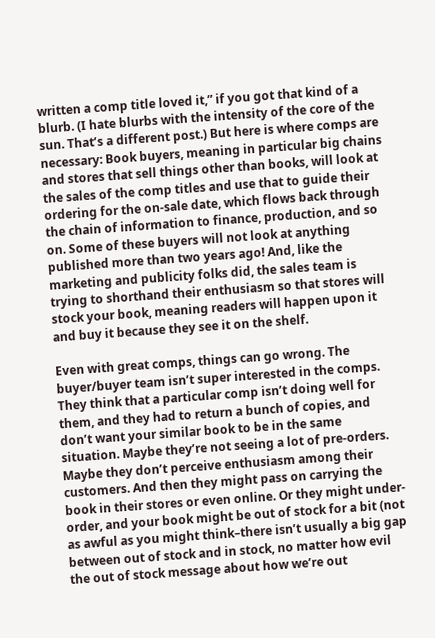written a comp title loved it,” if you got that kind of a blurb. (I hate blurbs with the intensity of the core of the sun. That’s a different post.) But here is where comps are necessary: Book buyers, meaning in particular big chains and stores that sell things other than books, will look at the sales of the comp titles and use that to guide their ordering for the on-sale date, which flows back through the chain of information to finance, production, and so on. Some of these buyers will not look at anything published more than two years ago! And, like the marketing and publicity folks did, the sales team is trying to shorthand their enthusiasm so that stores will stock your book, meaning readers will happen upon it and buy it because they see it on the shelf.

Even with great comps, things can go wrong. The buyer/buyer team isn’t super interested in the comps. They think that a particular comp isn’t doing well for them, and they had to return a bunch of copies, and don’t want your similar book to be in the same situation. Maybe they’re not seeing a lot of pre-orders. Maybe they don’t perceive enthusiasm among their customers. And then they might pass on carrying the book in their stores or even online. Or they might under-order, and your book might be out of stock for a bit (not as awful as you might think–there isn’t usually a big gap between out of stock and in stock, no matter how evil the out of stock message about how we’re out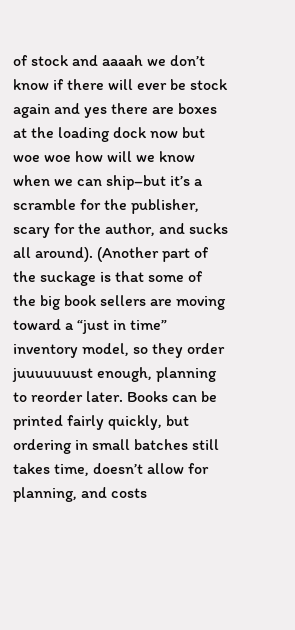of stock and aaaah we don’t know if there will ever be stock again and yes there are boxes at the loading dock now but woe woe how will we know when we can ship–but it’s a scramble for the publisher, scary for the author, and sucks all around). (Another part of the suckage is that some of the big book sellers are moving toward a “just in time” inventory model, so they order juuuuuuust enough, planning to reorder later. Books can be printed fairly quickly, but ordering in small batches still takes time, doesn’t allow for planning, and costs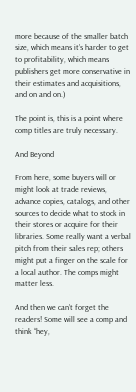more because of the smaller batch size, which means it’s harder to get to profitability, which means publishers get more conservative in their estimates and acquisitions, and on and on.)

The point is, this is a point where comp titles are truly necessary.

And Beyond

From here, some buyers will or might look at trade reviews, advance copies, catalogs, and other sources to decide what to stock in their stores or acquire for their libraries. Some really want a verbal pitch from their sales rep; others might put a finger on the scale for a local author. The comps might matter less.

And then we can’t forget the readers! Some will see a comp and think “hey,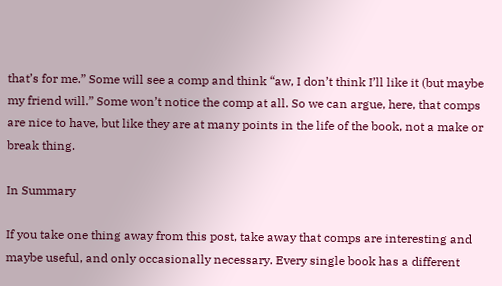that’s for me.” Some will see a comp and think “aw, I don’t think I’ll like it (but maybe my friend will.” Some won’t notice the comp at all. So we can argue, here, that comps are nice to have, but like they are at many points in the life of the book, not a make or break thing.

In Summary

If you take one thing away from this post, take away that comps are interesting and maybe useful, and only occasionally necessary. Every single book has a different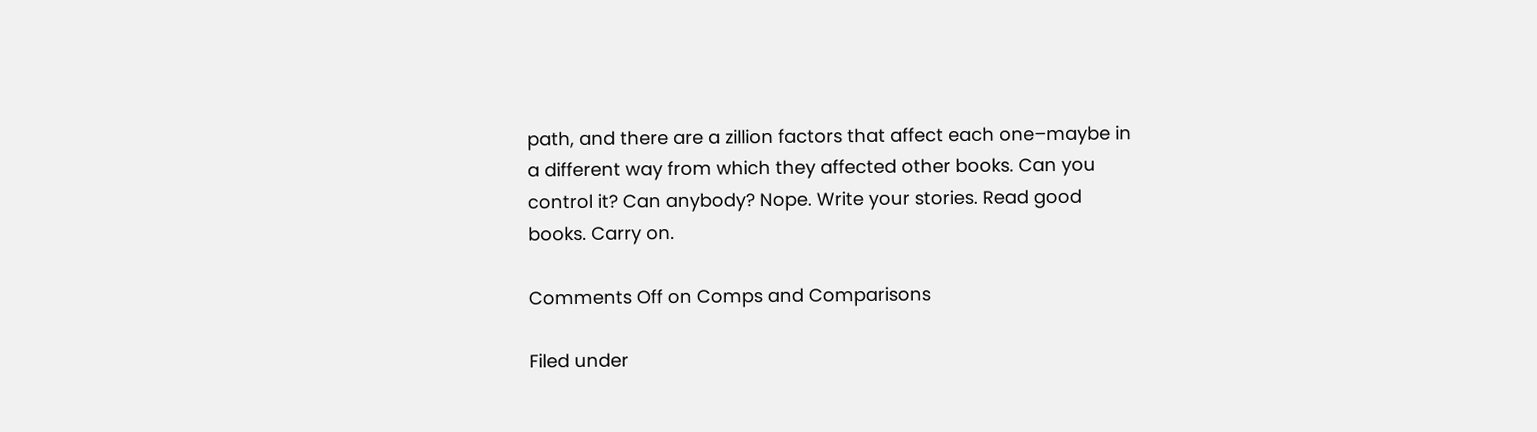path, and there are a zillion factors that affect each one–maybe in a different way from which they affected other books. Can you control it? Can anybody? Nope. Write your stories. Read good books. Carry on.

Comments Off on Comps and Comparisons

Filed under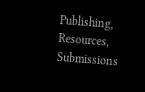Publishing, Resources, Submissions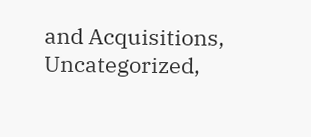and Acquisitions, Uncategorized,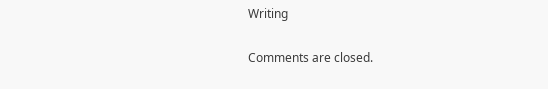Writing

Comments are closed.